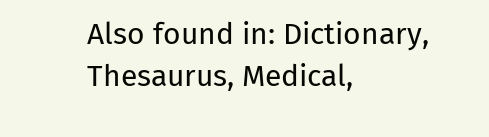Also found in: Dictionary, Thesaurus, Medical,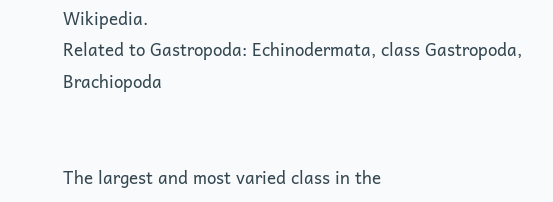Wikipedia.
Related to Gastropoda: Echinodermata, class Gastropoda, Brachiopoda


The largest and most varied class in the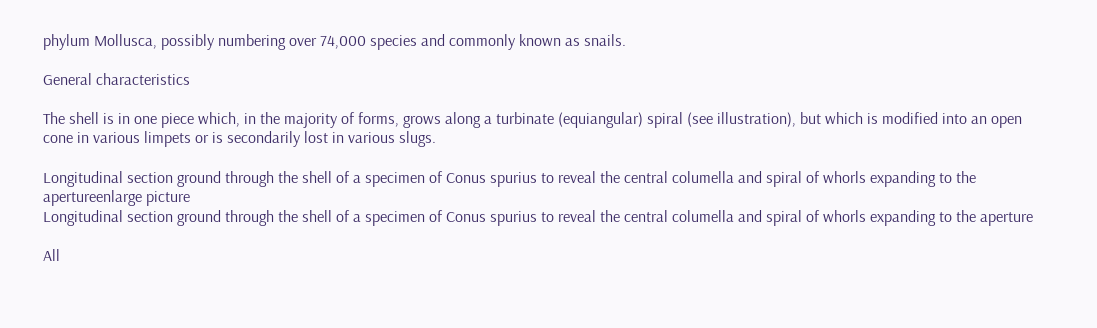phylum Mollusca, possibly numbering over 74,000 species and commonly known as snails.

General characteristics

The shell is in one piece which, in the majority of forms, grows along a turbinate (equiangular) spiral (see illustration), but which is modified into an open cone in various limpets or is secondarily lost in various slugs.

Longitudinal section ground through the shell of a specimen of Conus spurius to reveal the central columella and spiral of whorls expanding to the apertureenlarge picture
Longitudinal section ground through the shell of a specimen of Conus spurius to reveal the central columella and spiral of whorls expanding to the aperture

All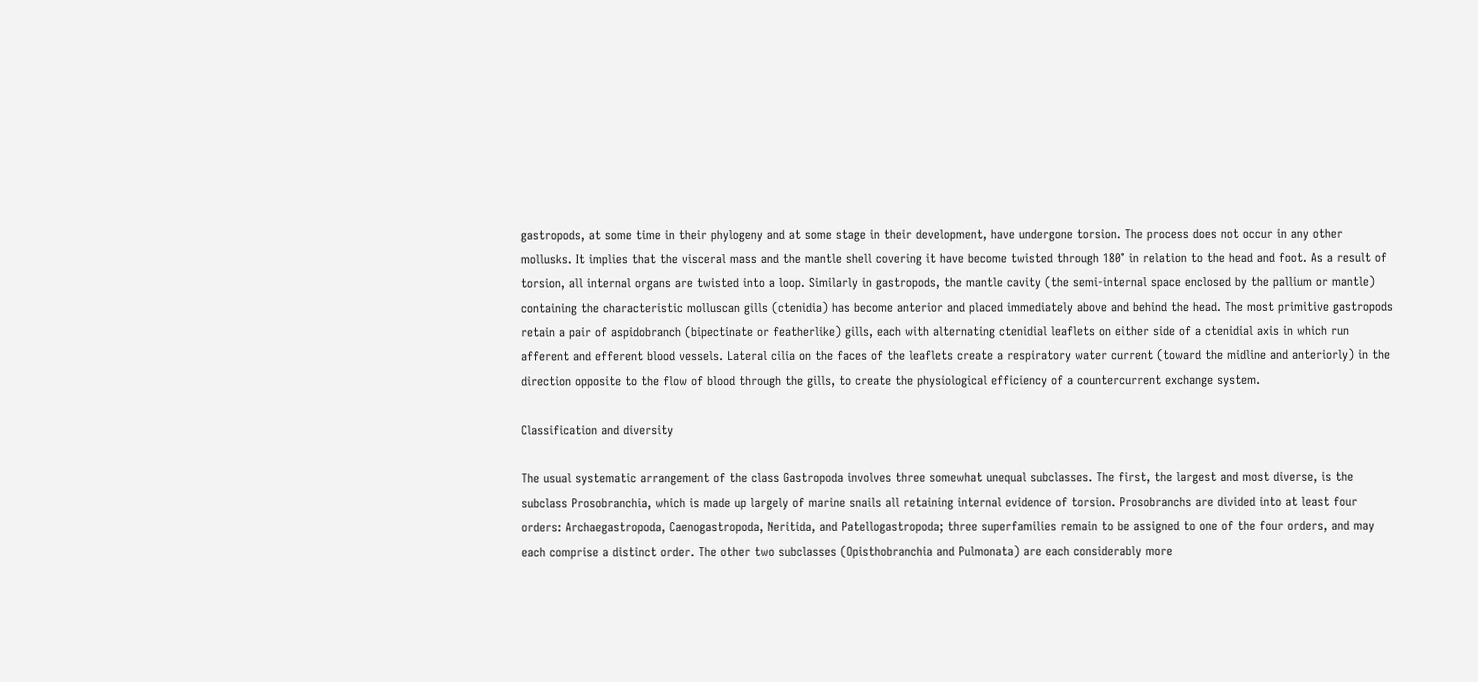gastropods, at some time in their phylogeny and at some stage in their development, have undergone torsion. The process does not occur in any other mollusks. It implies that the visceral mass and the mantle shell covering it have become twisted through 180° in relation to the head and foot. As a result of torsion, all internal organs are twisted into a loop. Similarly in gastropods, the mantle cavity (the semi-internal space enclosed by the pallium or mantle) containing the characteristic molluscan gills (ctenidia) has become anterior and placed immediately above and behind the head. The most primitive gastropods retain a pair of aspidobranch (bipectinate or featherlike) gills, each with alternating ctenidial leaflets on either side of a ctenidial axis in which run afferent and efferent blood vessels. Lateral cilia on the faces of the leaflets create a respiratory water current (toward the midline and anteriorly) in the direction opposite to the flow of blood through the gills, to create the physiological efficiency of a countercurrent exchange system.

Classification and diversity

The usual systematic arrangement of the class Gastropoda involves three somewhat unequal subclasses. The first, the largest and most diverse, is the subclass Prosobranchia, which is made up largely of marine snails all retaining internal evidence of torsion. Prosobranchs are divided into at least four orders: Archaegastropoda, Caenogastropoda, Neritida, and Patellogastropoda; three superfamilies remain to be assigned to one of the four orders, and may each comprise a distinct order. The other two subclasses (Opisthobranchia and Pulmonata) are each considerably more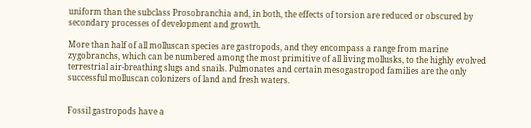uniform than the subclass Prosobranchia and, in both, the effects of torsion are reduced or obscured by secondary processes of development and growth.

More than half of all molluscan species are gastropods, and they encompass a range from marine zygobranchs, which can be numbered among the most primitive of all living mollusks, to the highly evolved terrestrial air-breathing slugs and snails. Pulmonates and certain mesogastropod families are the only successful molluscan colonizers of land and fresh waters.


Fossil gastropods have a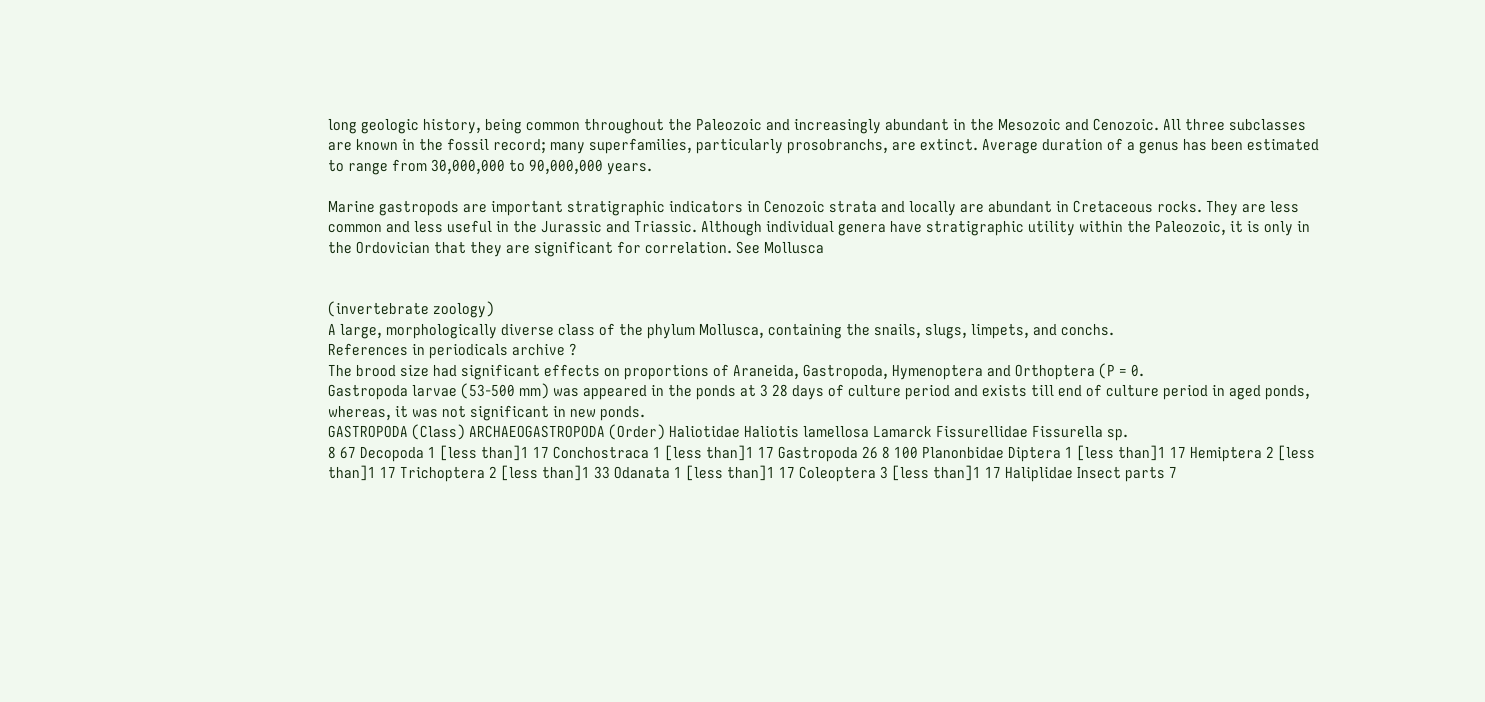long geologic history, being common throughout the Paleozoic and increasingly abundant in the Mesozoic and Cenozoic. All three subclasses are known in the fossil record; many superfamilies, particularly prosobranchs, are extinct. Average duration of a genus has been estimated to range from 30,000,000 to 90,000,000 years.

Marine gastropods are important stratigraphic indicators in Cenozoic strata and locally are abundant in Cretaceous rocks. They are less common and less useful in the Jurassic and Triassic. Although individual genera have stratigraphic utility within the Paleozoic, it is only in the Ordovician that they are significant for correlation. See Mollusca


(invertebrate zoology)
A large, morphologically diverse class of the phylum Mollusca, containing the snails, slugs, limpets, and conchs.
References in periodicals archive ?
The brood size had significant effects on proportions of Araneida, Gastropoda, Hymenoptera and Orthoptera (P = 0.
Gastropoda larvae (53-500 mm) was appeared in the ponds at 3 28 days of culture period and exists till end of culture period in aged ponds, whereas, it was not significant in new ponds.
GASTROPODA (Class) ARCHAEOGASTROPODA (Order) Haliotidae Haliotis lamellosa Lamarck Fissurellidae Fissurella sp.
8 67 Decopoda 1 [less than]1 17 Conchostraca 1 [less than]1 17 Gastropoda 26 8 100 Planonbidae Diptera 1 [less than]1 17 Hemiptera 2 [less than]1 17 Trichoptera 2 [less than]1 33 Odanata 1 [less than]1 17 Coleoptera 3 [less than]1 17 Haliplidae Insect parts 7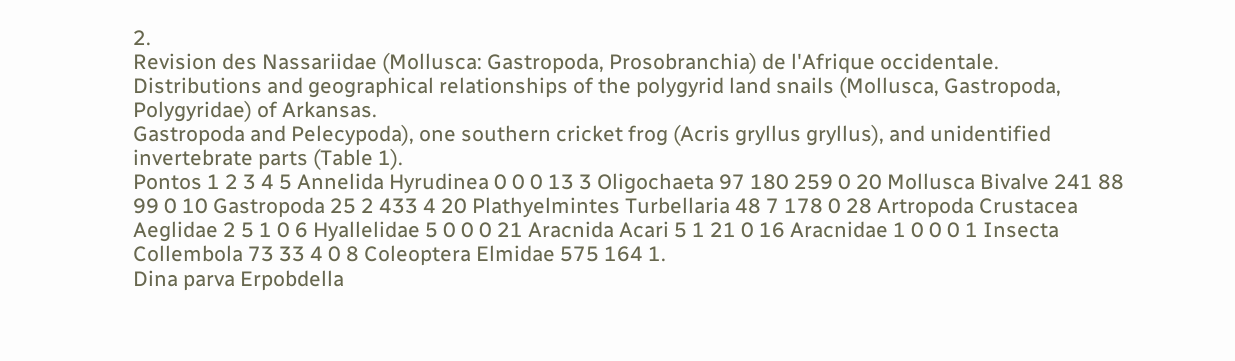2.
Revision des Nassariidae (Mollusca: Gastropoda, Prosobranchia) de l'Afrique occidentale.
Distributions and geographical relationships of the polygyrid land snails (Mollusca, Gastropoda, Polygyridae) of Arkansas.
Gastropoda and Pelecypoda), one southern cricket frog (Acris gryllus gryllus), and unidentified invertebrate parts (Table 1).
Pontos 1 2 3 4 5 Annelida Hyrudinea 0 0 0 13 3 Oligochaeta 97 180 259 0 20 Mollusca Bivalve 241 88 99 0 10 Gastropoda 25 2 433 4 20 Plathyelmintes Turbellaria 48 7 178 0 28 Artropoda Crustacea Aeglidae 2 5 1 0 6 Hyallelidae 5 0 0 0 21 Aracnida Acari 5 1 21 0 16 Aracnidae 1 0 0 0 1 Insecta Collembola 73 33 4 0 8 Coleoptera Elmidae 575 164 1.
Dina parva Erpobdella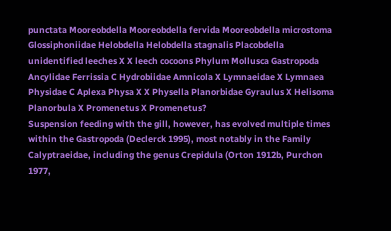punctata Mooreobdella Mooreobdella fervida Mooreobdella microstoma Glossiphoniidae Helobdella Helobdella stagnalis Placobdella unidentified leeches X X leech cocoons Phylum Mollusca Gastropoda Ancylidae Ferrissia C Hydrobiidae Amnicola X Lymnaeidae X Lymnaea Physidae C Aplexa Physa X X Physella Planorbidae Gyraulus X Helisoma Planorbula X Promenetus X Promenetus?
Suspension feeding with the gill, however, has evolved multiple times within the Gastropoda (Declerck 1995), most notably in the Family Calyptraeidae, including the genus Crepidula (Orton 1912b, Purchon 1977,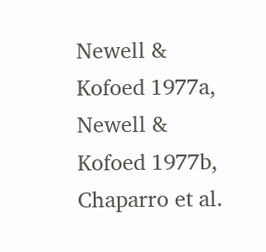Newell & Kofoed 1977a, Newell & Kofoed 1977b, Chaparro et al.